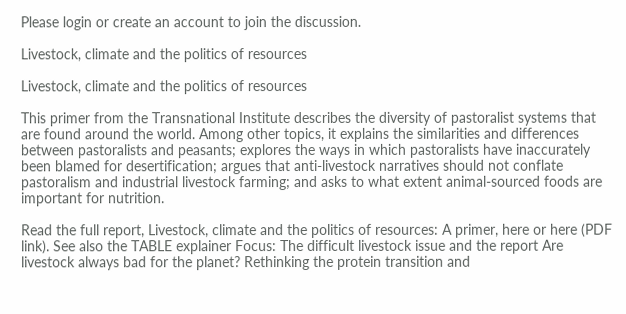Please login or create an account to join the discussion.

Livestock, climate and the politics of resources

Livestock, climate and the politics of resources

This primer from the Transnational Institute describes the diversity of pastoralist systems that are found around the world. Among other topics, it explains the similarities and differences between pastoralists and peasants; explores the ways in which pastoralists have inaccurately been blamed for desertification; argues that anti-livestock narratives should not conflate pastoralism and industrial livestock farming; and asks to what extent animal-sourced foods are important for nutrition.

Read the full report, Livestock, climate and the politics of resources: A primer, here or here (PDF link). See also the TABLE explainer Focus: The difficult livestock issue and the report Are livestock always bad for the planet? Rethinking the protein transition and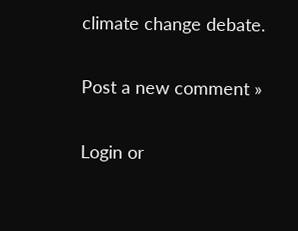climate change debate.

Post a new comment »

Login or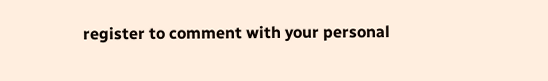register to comment with your personal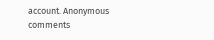account. Anonymous comments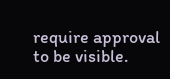require approval to be visible.